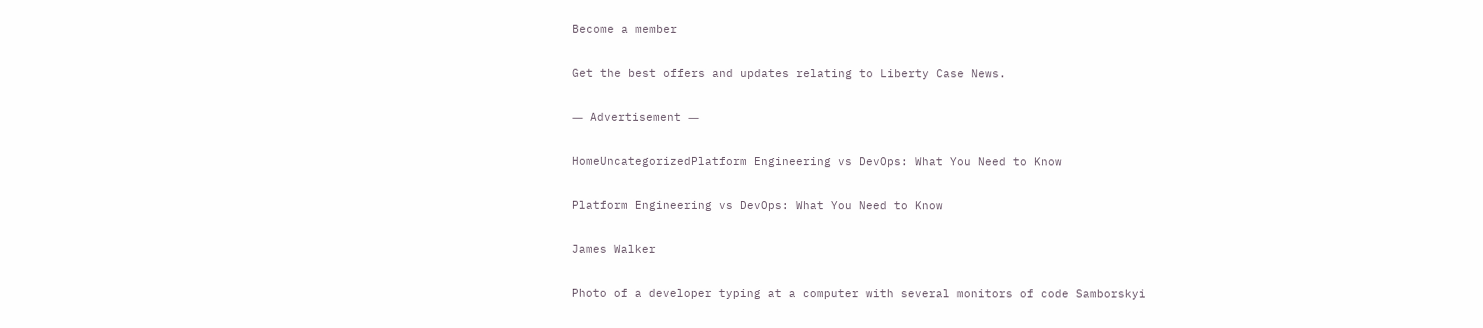Become a member

Get the best offers and updates relating to Liberty Case News.

― Advertisement ―

HomeUncategorizedPlatform Engineering vs DevOps: What You Need to Know

Platform Engineering vs DevOps: What You Need to Know

James Walker

Photo of a developer typing at a computer with several monitors of code Samborskyi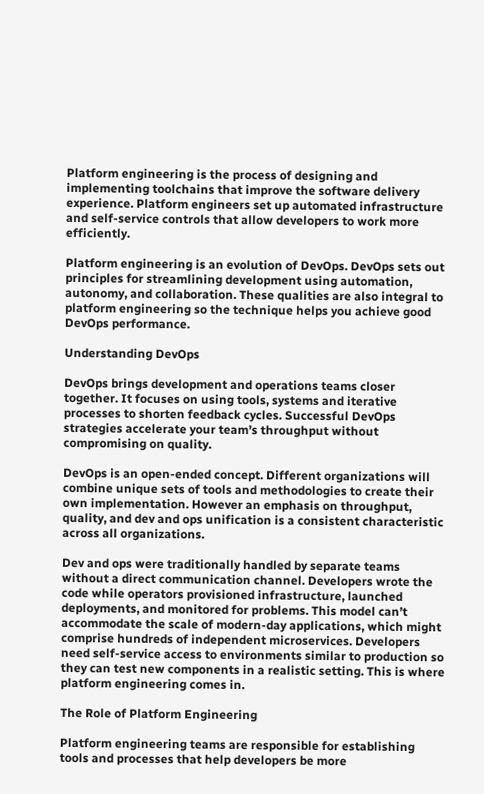Platform engineering is the process of designing and implementing toolchains that improve the software delivery experience. Platform engineers set up automated infrastructure and self-service controls that allow developers to work more efficiently.

Platform engineering is an evolution of DevOps. DevOps sets out principles for streamlining development using automation, autonomy, and collaboration. These qualities are also integral to platform engineering so the technique helps you achieve good DevOps performance.

Understanding DevOps

DevOps brings development and operations teams closer together. It focuses on using tools, systems and iterative processes to shorten feedback cycles. Successful DevOps strategies accelerate your team’s throughput without compromising on quality.

DevOps is an open-ended concept. Different organizations will combine unique sets of tools and methodologies to create their own implementation. However an emphasis on throughput, quality, and dev and ops unification is a consistent characteristic across all organizations.

Dev and ops were traditionally handled by separate teams without a direct communication channel. Developers wrote the code while operators provisioned infrastructure, launched deployments, and monitored for problems. This model can’t accommodate the scale of modern-day applications, which might comprise hundreds of independent microservices. Developers need self-service access to environments similar to production so they can test new components in a realistic setting. This is where platform engineering comes in.

The Role of Platform Engineering

Platform engineering teams are responsible for establishing tools and processes that help developers be more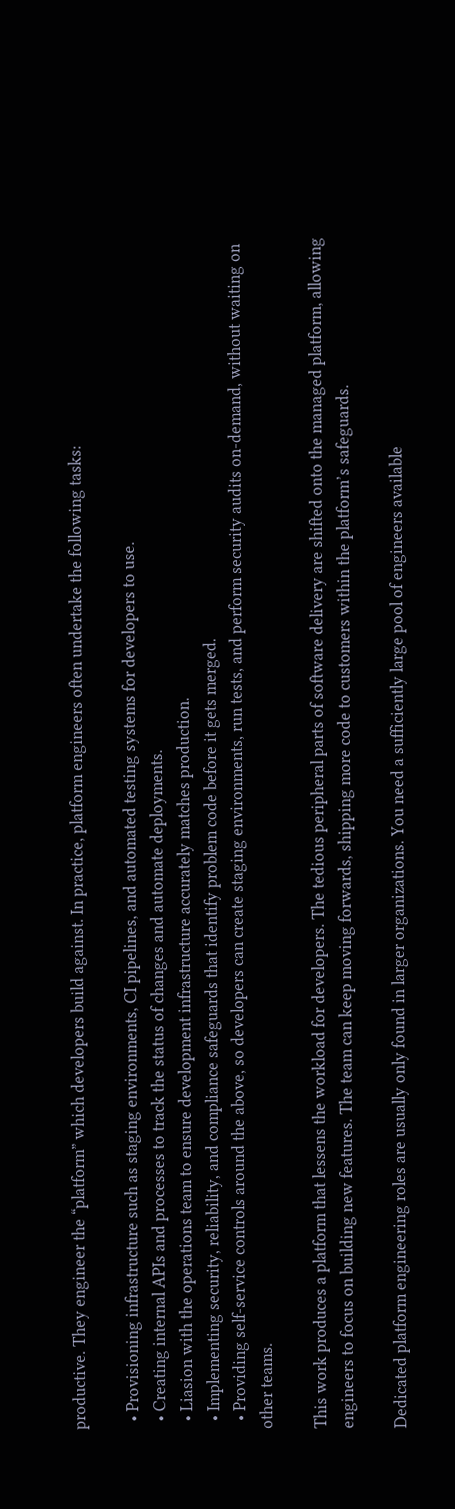productive. They engineer the “platform” which developers build against. In practice, platform engineers often undertake the following tasks:

  • Provisioning infrastructure such as staging environments, CI pipelines, and automated testing systems for developers to use.
  • Creating internal APIs and processes to track the status of changes and automate deployments.
  • Liasion with the operations team to ensure development infrastructure accurately matches production.
  • Implementing security, reliability, and compliance safeguards that identify problem code before it gets merged.
  • Providing self-service controls around the above, so developers can create staging environments, run tests, and perform security audits on-demand, without waiting on other teams.

This work produces a platform that lessens the workload for developers. The tedious peripheral parts of software delivery are shifted onto the managed platform, allowing engineers to focus on building new features. The team can keep moving forwards, shipping more code to customers within the platform’s safeguards.

Dedicated platform engineering roles are usually only found in larger organizations. You need a sufficiently large pool of engineers available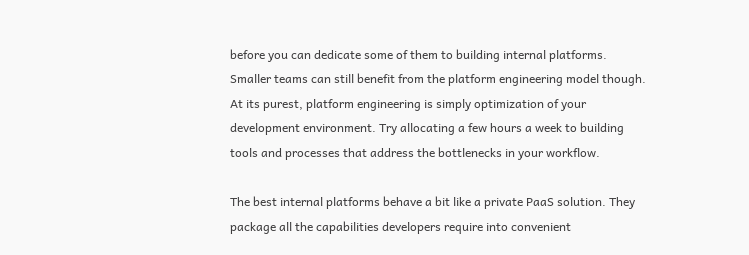before you can dedicate some of them to building internal platforms. Smaller teams can still benefit from the platform engineering model though. At its purest, platform engineering is simply optimization of your development environment. Try allocating a few hours a week to building tools and processes that address the bottlenecks in your workflow.

The best internal platforms behave a bit like a private PaaS solution. They package all the capabilities developers require into convenient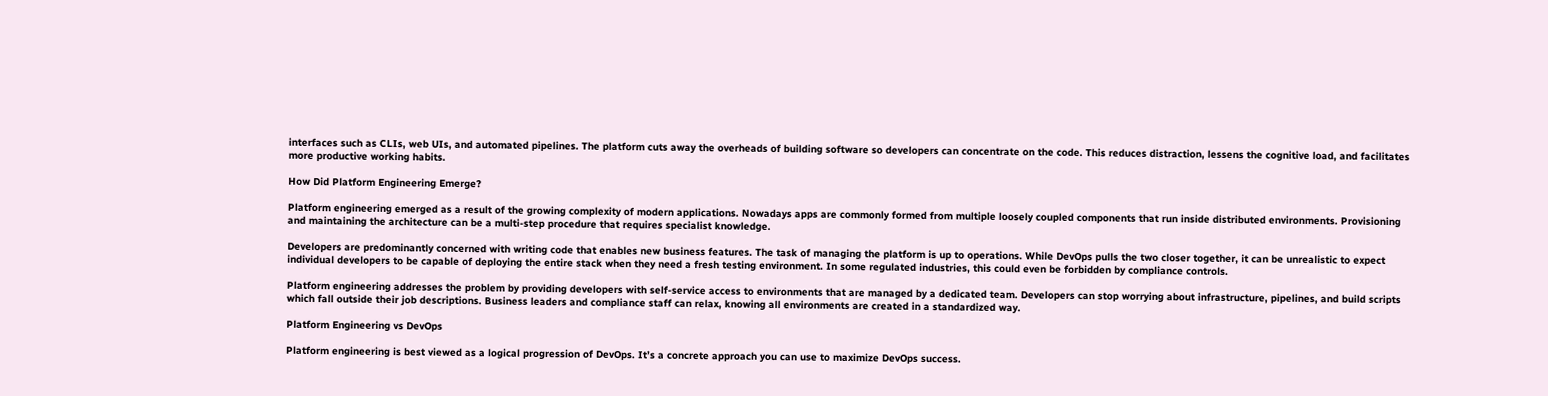interfaces such as CLIs, web UIs, and automated pipelines. The platform cuts away the overheads of building software so developers can concentrate on the code. This reduces distraction, lessens the cognitive load, and facilitates more productive working habits.

How Did Platform Engineering Emerge?

Platform engineering emerged as a result of the growing complexity of modern applications. Nowadays apps are commonly formed from multiple loosely coupled components that run inside distributed environments. Provisioning and maintaining the architecture can be a multi-step procedure that requires specialist knowledge.

Developers are predominantly concerned with writing code that enables new business features. The task of managing the platform is up to operations. While DevOps pulls the two closer together, it can be unrealistic to expect individual developers to be capable of deploying the entire stack when they need a fresh testing environment. In some regulated industries, this could even be forbidden by compliance controls.

Platform engineering addresses the problem by providing developers with self-service access to environments that are managed by a dedicated team. Developers can stop worrying about infrastructure, pipelines, and build scripts which fall outside their job descriptions. Business leaders and compliance staff can relax, knowing all environments are created in a standardized way.

Platform Engineering vs DevOps

Platform engineering is best viewed as a logical progression of DevOps. It’s a concrete approach you can use to maximize DevOps success.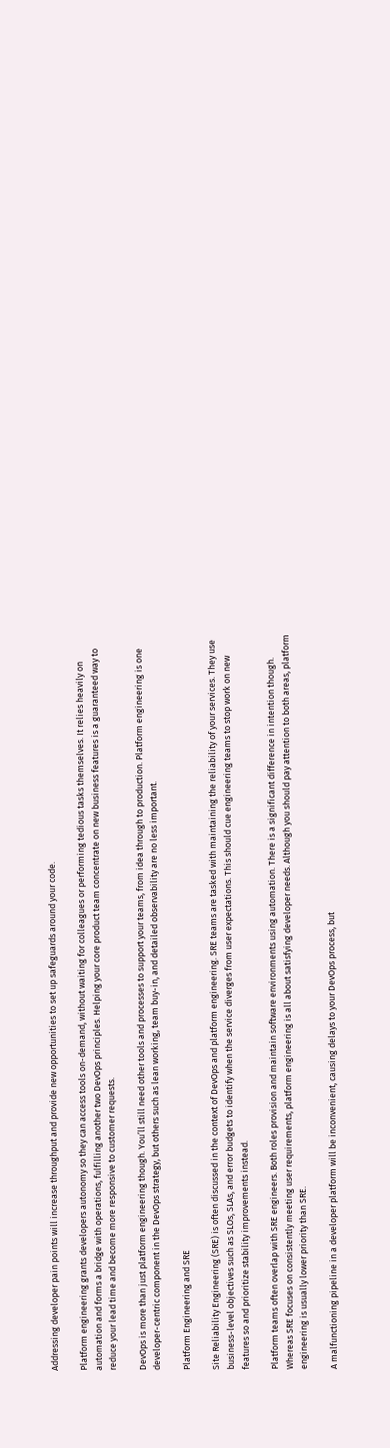Addressing developer pain points will increase throughput and provide new opportunities to set up safeguards around your code.

Platform engineering grants developers autonomy so they can access tools on-demand, without waiting for colleagues or performing tedious tasks themselves. It relies heavily on automation and forms a bridge with operations, fulfilling another two DevOps principles. Helping your core product team concentrate on new business features is a guaranteed way to reduce your lead time and become more responsive to customer requests.

DevOps is more than just platform engineering though. You’ll still need other tools and processes to support your teams, from idea through to production. Platform engineering is one developer-centric component in the DevOps strategy, but others such as lean working, team buy-in, and detailed observability are no less important.

Platform Engineering and SRE

Site Reliability Engineering (SRE) is often discussed in the context of DevOps and platform engineering. SRE teams are tasked with maintaining the reliability of your services. They use business-level objectives such as SLOs, SLAs, and error budgets to identify when the service diverges from user expectations. This should cue engineering teams to stop work on new features so and prioritize stability improvements instead.

Platform teams often overlap with SRE engineers. Both roles provision and maintain software environments using automation. There is a significant difference in intention though. Whereas SRE focuses on consistently meeting user requirements, platform engineering is all about satisfying developer needs. Although you should pay attention to both areas, platform engineering is usually lower priority than SRE.

A malfunctioning pipeline in a developer platform will be inconvenient, causing delays to your DevOps process, but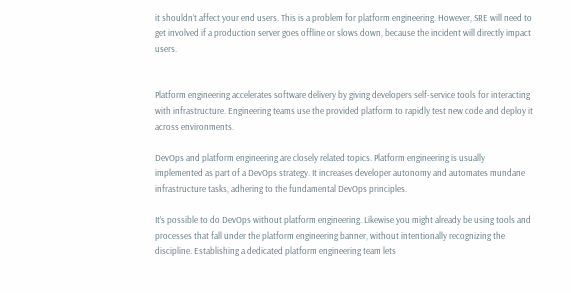it shouldn’t affect your end users. This is a problem for platform engineering. However, SRE will need to get involved if a production server goes offline or slows down, because the incident will directly impact users.


Platform engineering accelerates software delivery by giving developers self-service tools for interacting with infrastructure. Engineering teams use the provided platform to rapidly test new code and deploy it across environments.

DevOps and platform engineering are closely related topics. Platform engineering is usually implemented as part of a DevOps strategy. It increases developer autonomy and automates mundane infrastructure tasks, adhering to the fundamental DevOps principles.

It’s possible to do DevOps without platform engineering. Likewise you might already be using tools and processes that fall under the platform engineering banner, without intentionally recognizing the discipline. Establishing a dedicated platform engineering team lets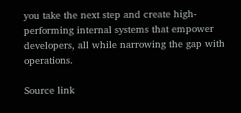you take the next step and create high-performing internal systems that empower developers, all while narrowing the gap with operations.

Source link